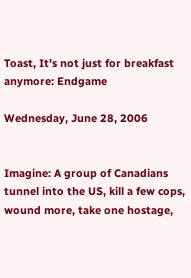Toast, It's not just for breakfast anymore: Endgame

Wednesday, June 28, 2006


Imagine: A group of Canadians tunnel into the US, kill a few cops, wound more, take one hostage,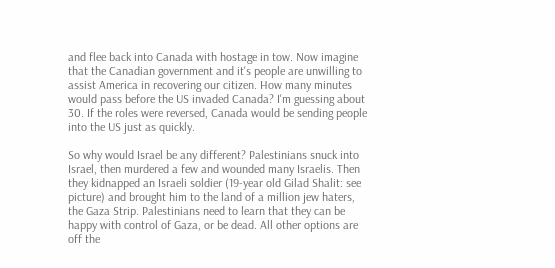and flee back into Canada with hostage in tow. Now imagine that the Canadian government and it's people are unwilling to assist America in recovering our citizen. How many minutes would pass before the US invaded Canada? I'm guessing about 30. If the roles were reversed, Canada would be sending people into the US just as quickly.

So why would Israel be any different? Palestinians snuck into Israel, then murdered a few and wounded many Israelis. Then they kidnapped an Israeli soldier (19-year old Gilad Shalit: see picture) and brought him to the land of a million jew haters, the Gaza Strip. Palestinians need to learn that they can be happy with control of Gaza, or be dead. All other options are off the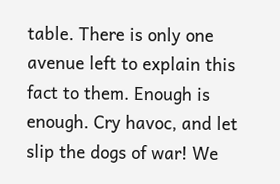table. There is only one avenue left to explain this fact to them. Enough is enough. Cry havoc, and let slip the dogs of war! We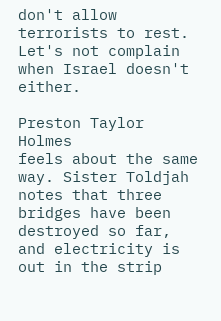don't allow terrorists to rest. Let's not complain when Israel doesn't either.

Preston Taylor Holmes
feels about the same way. Sister Toldjah notes that three bridges have been destroyed so far, and electricity is out in the strip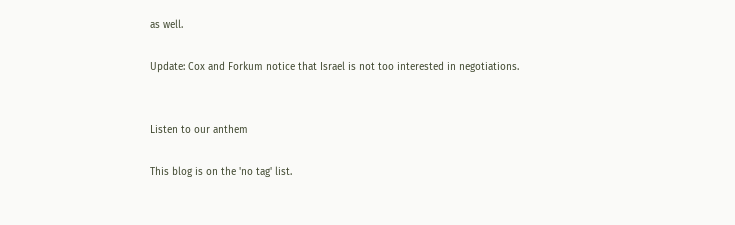as well.

Update: Cox and Forkum notice that Israel is not too interested in negotiations.


Listen to our anthem

This blog is on the 'no tag' list.